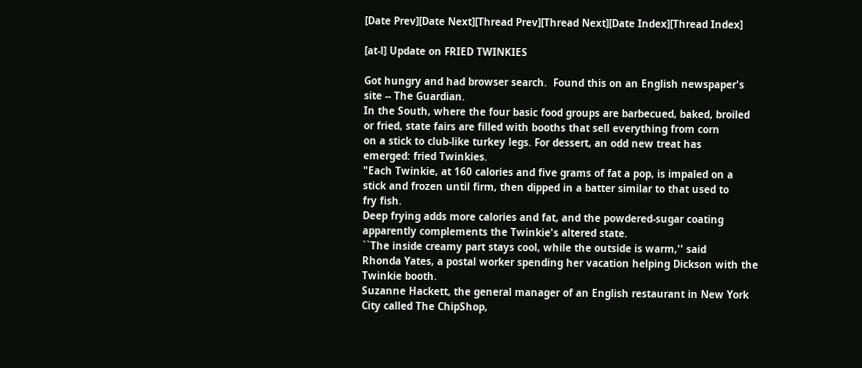[Date Prev][Date Next][Thread Prev][Thread Next][Date Index][Thread Index]

[at-l] Update on FRIED TWINKIES

Got hungry and had browser search.  Found this on an English newspaper's
site -- The Guardian.
In the South, where the four basic food groups are barbecued, baked, broiled
or fried, state fairs are filled with booths that sell everything from corn
on a stick to club-like turkey legs. For dessert, an odd new treat has
emerged: fried Twinkies.
"Each Twinkie, at 160 calories and five grams of fat a pop, is impaled on a
stick and frozen until firm, then dipped in a batter similar to that used to
fry fish.
Deep frying adds more calories and fat, and the powdered-sugar coating
apparently complements the Twinkie's altered state.
``The inside creamy part stays cool, while the outside is warm,'' said
Rhonda Yates, a postal worker spending her vacation helping Dickson with the
Twinkie booth.
Suzanne Hackett, the general manager of an English restaurant in New York
City called The ChipShop,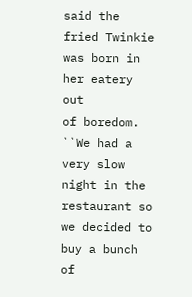said the fried Twinkie was born in her eatery out
of boredom.
``We had a very slow night in the restaurant so we decided to buy a bunch of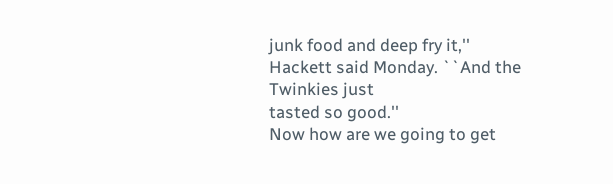junk food and deep fry it,'' Hackett said Monday. ``And the Twinkies just
tasted so good.''
Now how are we going to get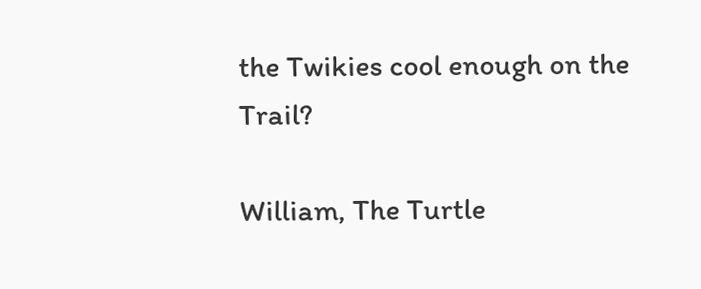the Twikies cool enough on the Trail?

William, The Turtle